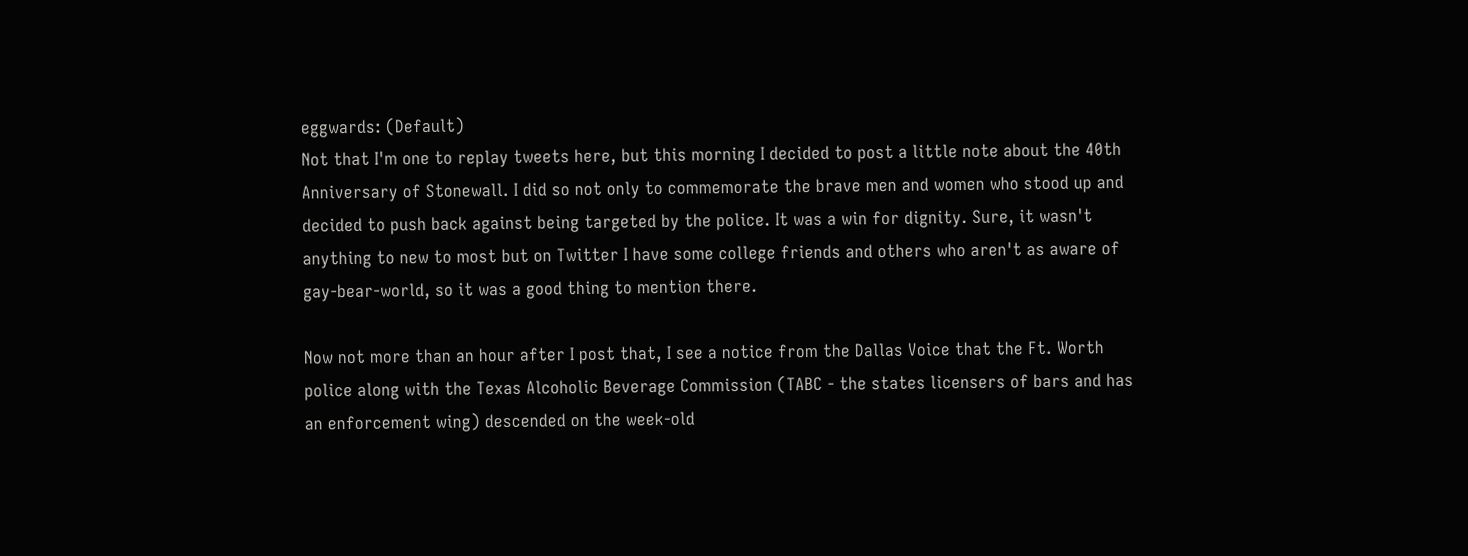eggwards: (Default)
Not that I'm one to replay tweets here, but this morning I decided to post a little note about the 40th Anniversary of Stonewall. I did so not only to commemorate the brave men and women who stood up and decided to push back against being targeted by the police. It was a win for dignity. Sure, it wasn't anything to new to most but on Twitter I have some college friends and others who aren't as aware of gay-bear-world, so it was a good thing to mention there.

Now not more than an hour after I post that, I see a notice from the Dallas Voice that the Ft. Worth police along with the Texas Alcoholic Beverage Commission (TABC - the states licensers of bars and has an enforcement wing) descended on the week-old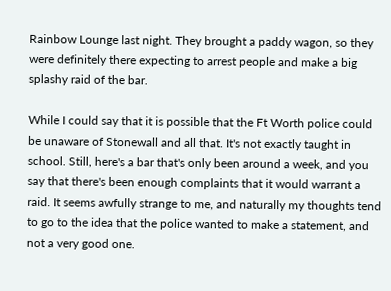Rainbow Lounge last night. They brought a paddy wagon, so they were definitely there expecting to arrest people and make a big splashy raid of the bar.

While I could say that it is possible that the Ft Worth police could be unaware of Stonewall and all that. It's not exactly taught in school. Still, here's a bar that's only been around a week, and you say that there's been enough complaints that it would warrant a raid. It seems awfully strange to me, and naturally my thoughts tend to go to the idea that the police wanted to make a statement, and not a very good one.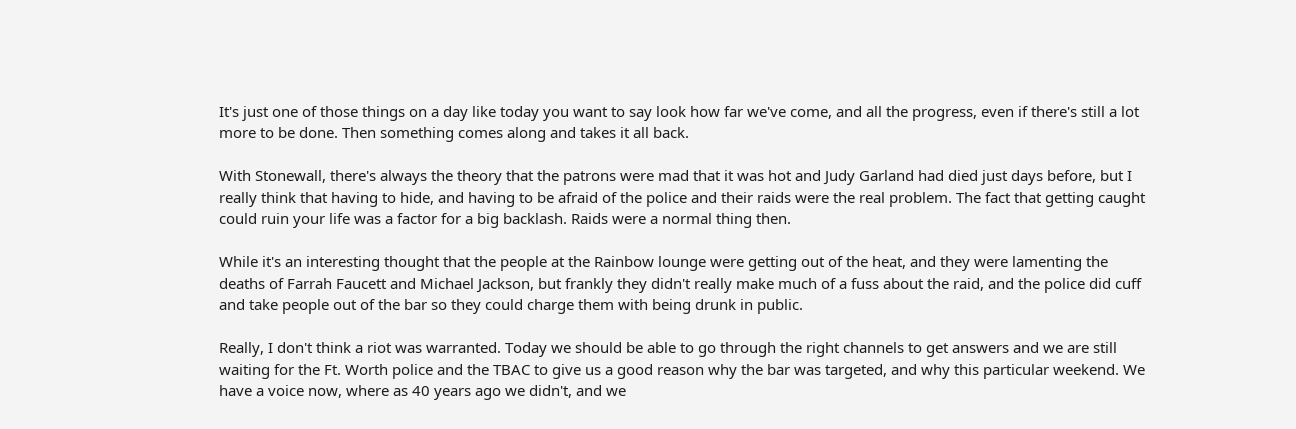It's just one of those things on a day like today you want to say look how far we've come, and all the progress, even if there's still a lot more to be done. Then something comes along and takes it all back.

With Stonewall, there's always the theory that the patrons were mad that it was hot and Judy Garland had died just days before, but I really think that having to hide, and having to be afraid of the police and their raids were the real problem. The fact that getting caught could ruin your life was a factor for a big backlash. Raids were a normal thing then.

While it's an interesting thought that the people at the Rainbow lounge were getting out of the heat, and they were lamenting the deaths of Farrah Faucett and Michael Jackson, but frankly they didn't really make much of a fuss about the raid, and the police did cuff and take people out of the bar so they could charge them with being drunk in public.

Really, I don't think a riot was warranted. Today we should be able to go through the right channels to get answers and we are still waiting for the Ft. Worth police and the TBAC to give us a good reason why the bar was targeted, and why this particular weekend. We have a voice now, where as 40 years ago we didn't, and we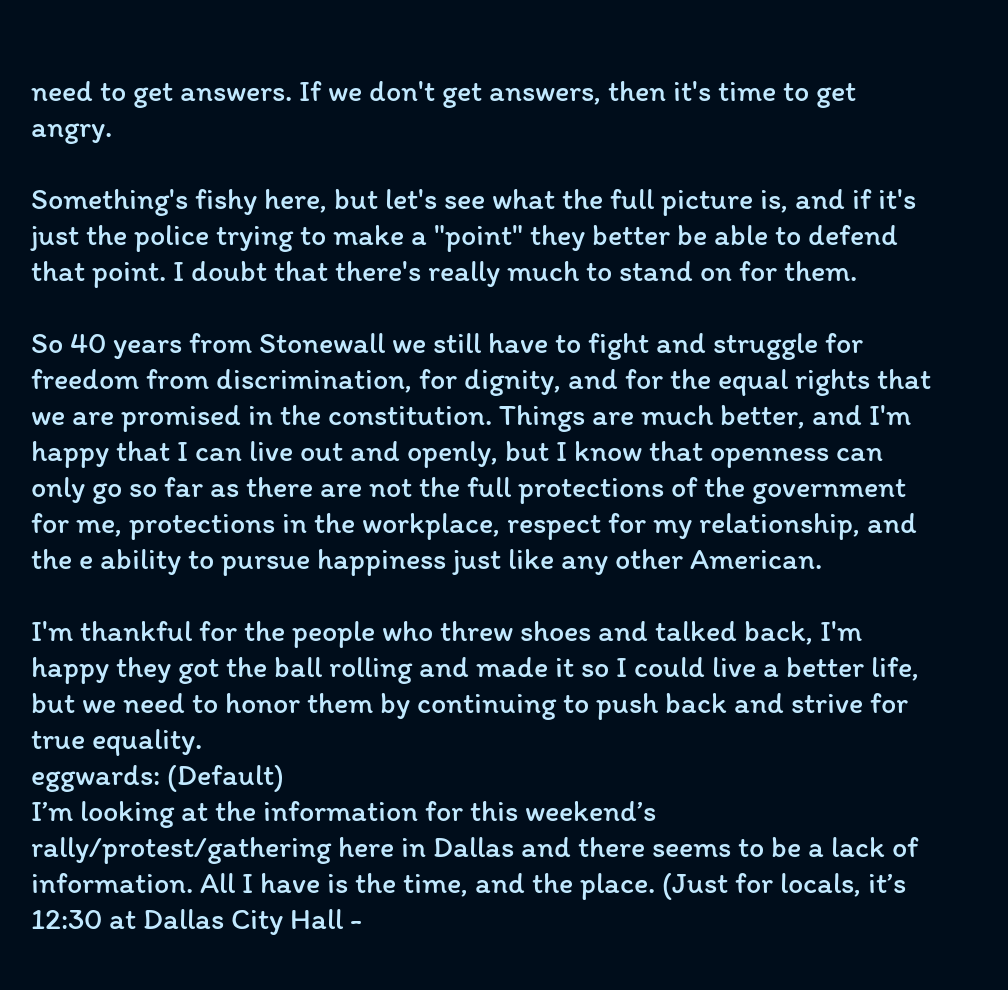need to get answers. If we don't get answers, then it's time to get angry.

Something's fishy here, but let's see what the full picture is, and if it's just the police trying to make a "point" they better be able to defend that point. I doubt that there's really much to stand on for them.

So 40 years from Stonewall we still have to fight and struggle for freedom from discrimination, for dignity, and for the equal rights that we are promised in the constitution. Things are much better, and I'm happy that I can live out and openly, but I know that openness can only go so far as there are not the full protections of the government for me, protections in the workplace, respect for my relationship, and the e ability to pursue happiness just like any other American.

I'm thankful for the people who threw shoes and talked back, I'm happy they got the ball rolling and made it so I could live a better life, but we need to honor them by continuing to push back and strive for true equality.
eggwards: (Default)
I’m looking at the information for this weekend’s rally/protest/gathering here in Dallas and there seems to be a lack of information. All I have is the time, and the place. (Just for locals, it’s 12:30 at Dallas City Hall -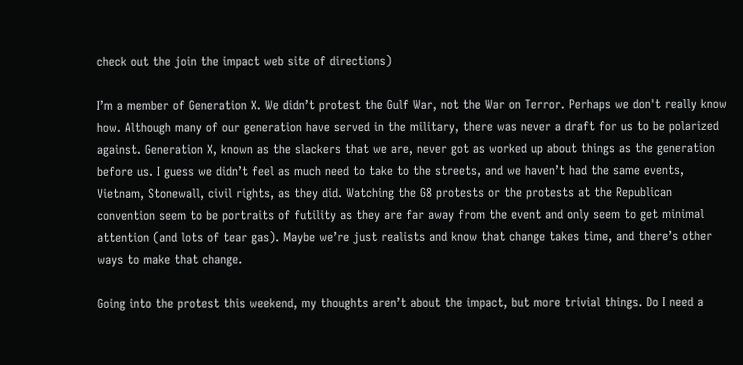check out the join the impact web site of directions)

I’m a member of Generation X. We didn’t protest the Gulf War, not the War on Terror. Perhaps we don't really know how. Although many of our generation have served in the military, there was never a draft for us to be polarized against. Generation X, known as the slackers that we are, never got as worked up about things as the generation before us. I guess we didn’t feel as much need to take to the streets, and we haven’t had the same events, Vietnam, Stonewall, civil rights, as they did. Watching the G8 protests or the protests at the Republican convention seem to be portraits of futility as they are far away from the event and only seem to get minimal attention (and lots of tear gas). Maybe we’re just realists and know that change takes time, and there’s other ways to make that change.

Going into the protest this weekend, my thoughts aren’t about the impact, but more trivial things. Do I need a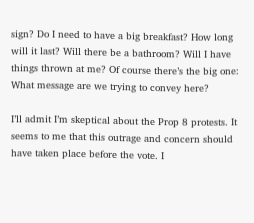sign? Do I need to have a big breakfast? How long will it last? Will there be a bathroom? Will I have things thrown at me? Of course there’s the big one: What message are we trying to convey here?

I’ll admit I’m skeptical about the Prop 8 protests. It seems to me that this outrage and concern should have taken place before the vote. I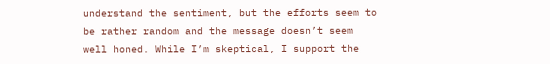understand the sentiment, but the efforts seem to be rather random and the message doesn’t seem well honed. While I’m skeptical, I support the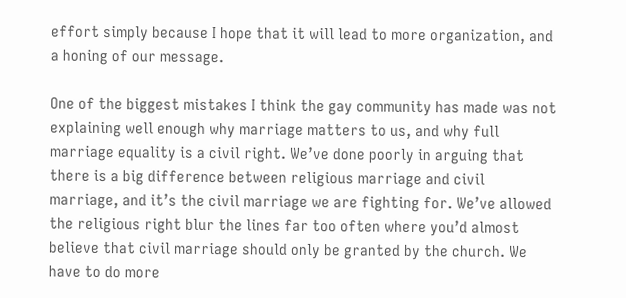effort simply because I hope that it will lead to more organization, and a honing of our message.

One of the biggest mistakes I think the gay community has made was not explaining well enough why marriage matters to us, and why full marriage equality is a civil right. We’ve done poorly in arguing that there is a big difference between religious marriage and civil marriage, and it’s the civil marriage we are fighting for. We’ve allowed the religious right blur the lines far too often where you’d almost believe that civil marriage should only be granted by the church. We have to do more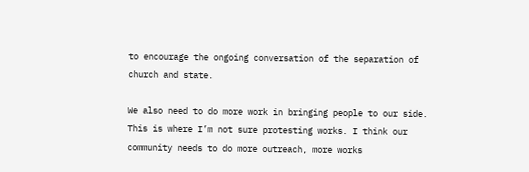to encourage the ongoing conversation of the separation of church and state.

We also need to do more work in bringing people to our side. This is where I’m not sure protesting works. I think our community needs to do more outreach, more works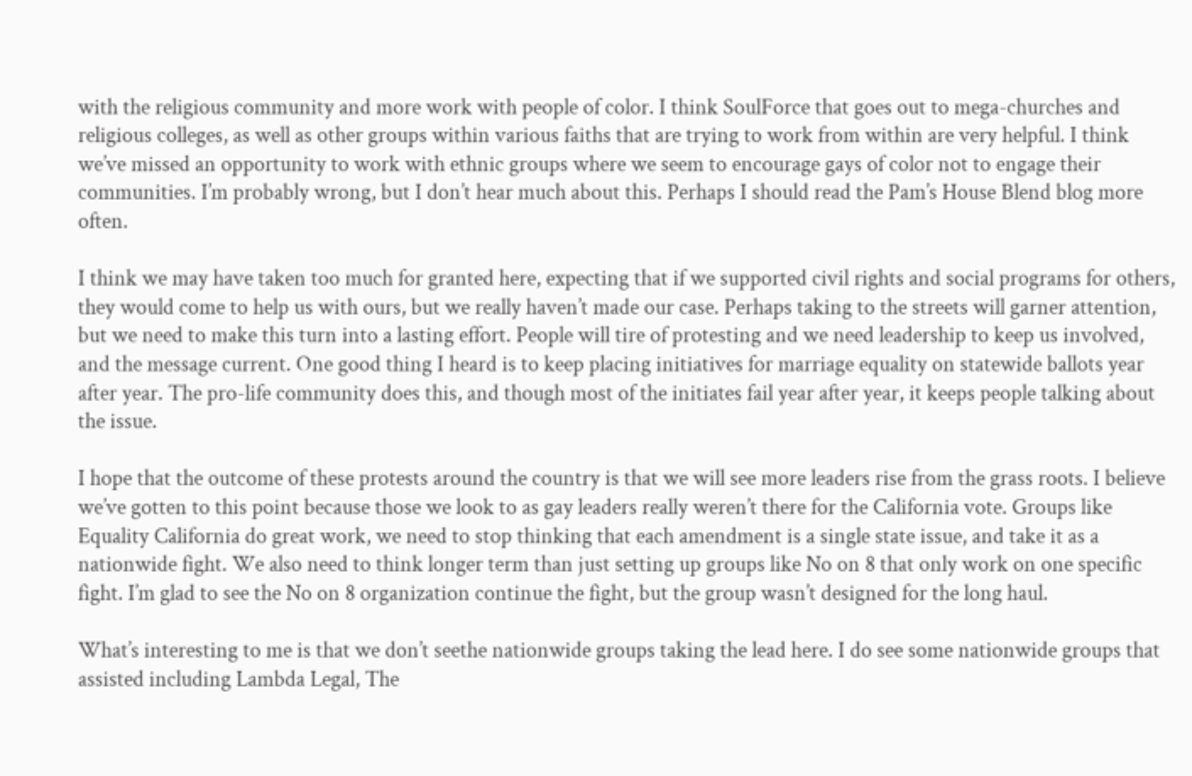with the religious community and more work with people of color. I think SoulForce that goes out to mega-churches and religious colleges, as well as other groups within various faiths that are trying to work from within are very helpful. I think we’ve missed an opportunity to work with ethnic groups where we seem to encourage gays of color not to engage their communities. I’m probably wrong, but I don’t hear much about this. Perhaps I should read the Pam’s House Blend blog more often.

I think we may have taken too much for granted here, expecting that if we supported civil rights and social programs for others, they would come to help us with ours, but we really haven’t made our case. Perhaps taking to the streets will garner attention, but we need to make this turn into a lasting effort. People will tire of protesting and we need leadership to keep us involved, and the message current. One good thing I heard is to keep placing initiatives for marriage equality on statewide ballots year after year. The pro-life community does this, and though most of the initiates fail year after year, it keeps people talking about the issue.

I hope that the outcome of these protests around the country is that we will see more leaders rise from the grass roots. I believe we’ve gotten to this point because those we look to as gay leaders really weren’t there for the California vote. Groups like Equality California do great work, we need to stop thinking that each amendment is a single state issue, and take it as a nationwide fight. We also need to think longer term than just setting up groups like No on 8 that only work on one specific fight. I’m glad to see the No on 8 organization continue the fight, but the group wasn’t designed for the long haul.

What’s interesting to me is that we don’t seethe nationwide groups taking the lead here. I do see some nationwide groups that assisted including Lambda Legal, The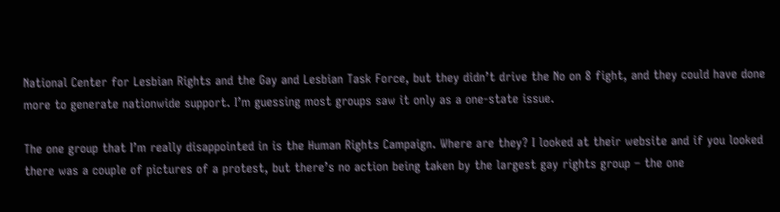National Center for Lesbian Rights and the Gay and Lesbian Task Force, but they didn’t drive the No on 8 fight, and they could have done more to generate nationwide support. I’m guessing most groups saw it only as a one-state issue.

The one group that I’m really disappointed in is the Human Rights Campaign. Where are they? I looked at their website and if you looked there was a couple of pictures of a protest, but there’s no action being taken by the largest gay rights group – the one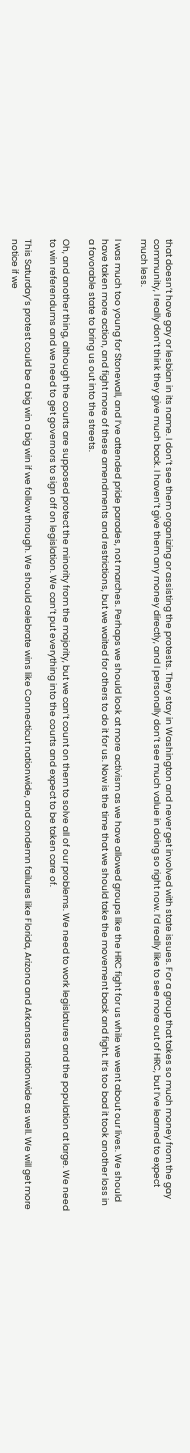that doesn’t have gay or lesbian in its name. I don’t see them organizing or assisting the protests. They stay in Washington and never get involved with state issues. For a group that takes so much money from the gay community, I really don’t think they give much back. I haven’t give them any money directly, and I personally don’t see much value in doing so right now. I’d really like to see more out of HRC, but I’ve learned to expect much less.

I was much too young for Stonewall, and I’ve attended pride parades, not marches. Perhaps we should look at more activism as we have allowed groups like the HRC fight for us while we went about our lives. We should have taken more action, and fight more of these amendments and restrictions, but we waited for others to do it for us. Now is the time that we should take the movement back and fight. It’s too bad it took another loss in a favorable state to bring us out into the streets.

Oh, and another thing, although the courts are supposed protect the minority from the majority, but we can’t count on them to solve all of our problems. We need to work legislatures and the population at large. We need to win referendums and we need to get governors to sign off on legislation. We can’t put everything into the courts and expect to be taken care of.

This Saturday’s protest could be a big win a big win if we follow through. We should celebrate wins like Connecticut nationwide, and condemn failures like Florida, Arizona and Arkansas nationwide as well. We will get more notice if we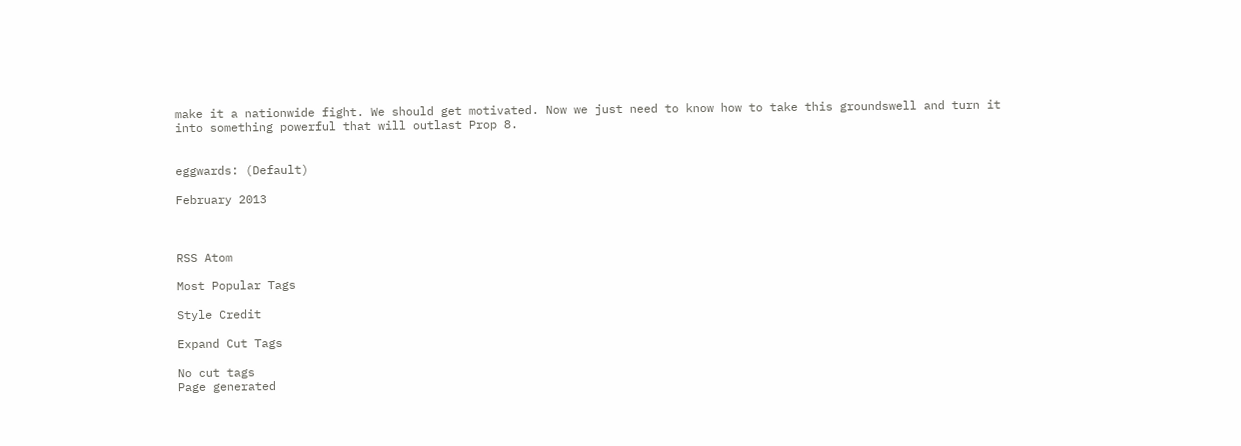make it a nationwide fight. We should get motivated. Now we just need to know how to take this groundswell and turn it into something powerful that will outlast Prop 8.


eggwards: (Default)

February 2013



RSS Atom

Most Popular Tags

Style Credit

Expand Cut Tags

No cut tags
Page generated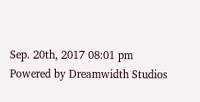Sep. 20th, 2017 08:01 pm
Powered by Dreamwidth Studios